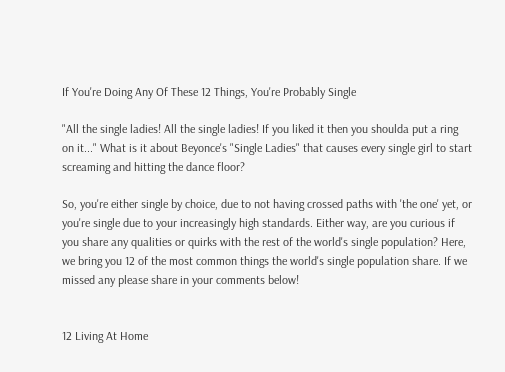If You're Doing Any Of These 12 Things, You're Probably Single

"All the single ladies! All the single ladies! If you liked it then you shoulda put a ring on it..." What is it about Beyonce's "Single Ladies" that causes every single girl to start screaming and hitting the dance floor?

So, you're either single by choice, due to not having crossed paths with 'the one' yet, or you're single due to your increasingly high standards. Either way, are you curious if you share any qualities or quirks with the rest of the world's single population? Here, we bring you 12 of the most common things the world's single population share. If we missed any please share in your comments below!


12 Living At Home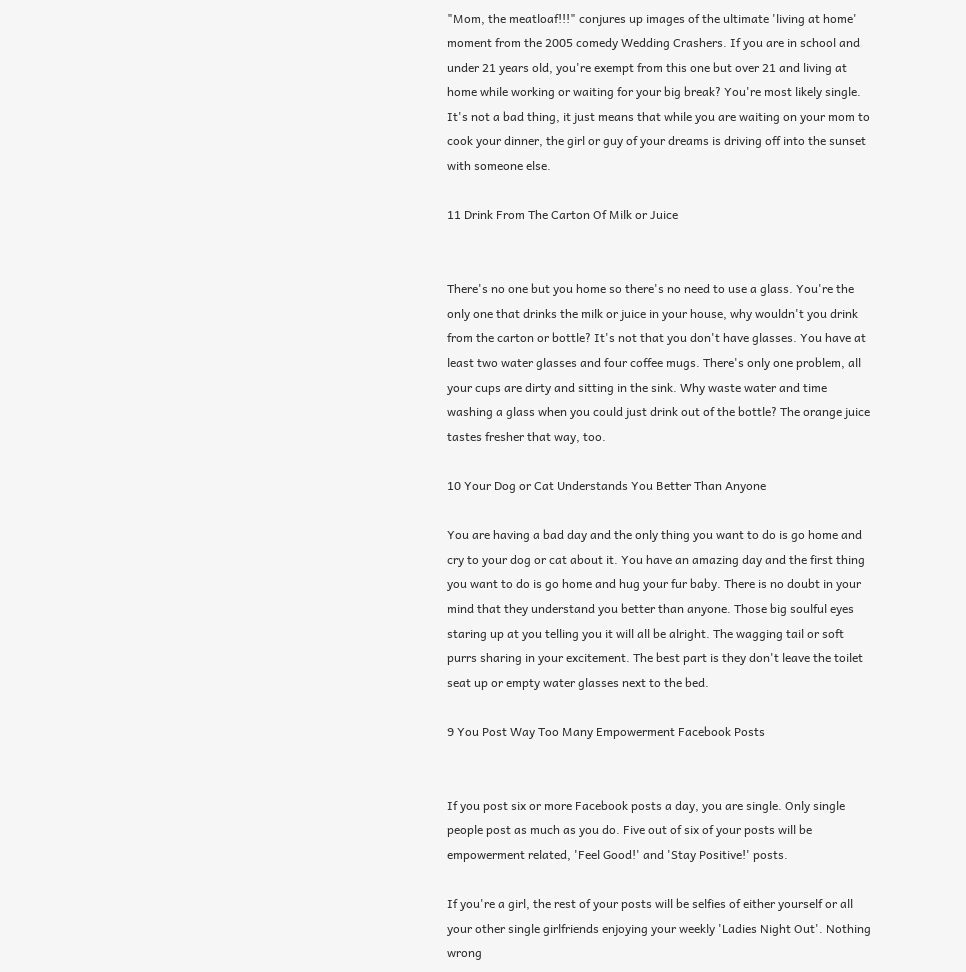"Mom, the meatloaf!!!" conjures up images of the ultimate 'living at home' moment from the 2005 comedy Wedding Crashers. If you are in school and under 21 years old, you're exempt from this one but over 21 and living at home while working or waiting for your big break? You're most likely single. It's not a bad thing, it just means that while you are waiting on your mom to cook your dinner, the girl or guy of your dreams is driving off into the sunset with someone else.

11 Drink From The Carton Of Milk or Juice


There's no one but you home so there's no need to use a glass. You're the only one that drinks the milk or juice in your house, why wouldn't you drink from the carton or bottle? It's not that you don't have glasses. You have at least two water glasses and four coffee mugs. There's only one problem, all your cups are dirty and sitting in the sink. Why waste water and time washing a glass when you could just drink out of the bottle? The orange juice tastes fresher that way, too.

10 Your Dog or Cat Understands You Better Than Anyone

You are having a bad day and the only thing you want to do is go home and cry to your dog or cat about it. You have an amazing day and the first thing you want to do is go home and hug your fur baby. There is no doubt in your mind that they understand you better than anyone. Those big soulful eyes staring up at you telling you it will all be alright. The wagging tail or soft purrs sharing in your excitement. The best part is they don't leave the toilet seat up or empty water glasses next to the bed.

9 You Post Way Too Many Empowerment Facebook Posts


If you post six or more Facebook posts a day, you are single. Only single people post as much as you do. Five out of six of your posts will be empowerment related, 'Feel Good!' and 'Stay Positive!' posts.

If you're a girl, the rest of your posts will be selfies of either yourself or all your other single girlfriends enjoying your weekly 'Ladies Night Out'. Nothing wrong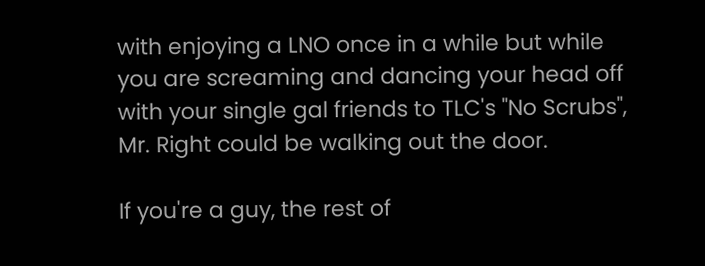with enjoying a LNO once in a while but while you are screaming and dancing your head off with your single gal friends to TLC's "No Scrubs", Mr. Right could be walking out the door.

If you're a guy, the rest of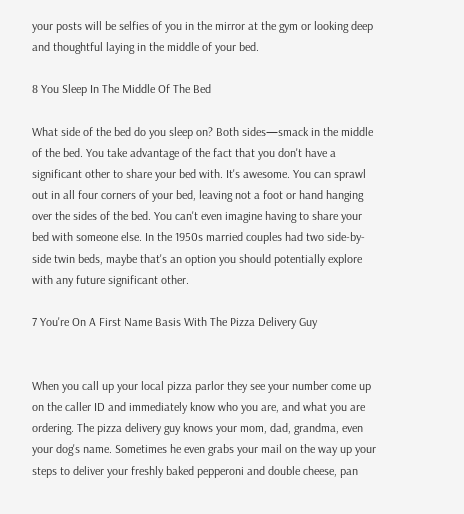your posts will be selfies of you in the mirror at the gym or looking deep and thoughtful laying in the middle of your bed.

8 You Sleep In The Middle Of The Bed

What side of the bed do you sleep on? Both sides—smack in the middle of the bed. You take advantage of the fact that you don't have a significant other to share your bed with. It's awesome. You can sprawl out in all four corners of your bed, leaving not a foot or hand hanging over the sides of the bed. You can't even imagine having to share your bed with someone else. In the 1950s married couples had two side-by-side twin beds, maybe that's an option you should potentially explore with any future significant other.

7 You're On A First Name Basis With The Pizza Delivery Guy


When you call up your local pizza parlor they see your number come up on the caller ID and immediately know who you are, and what you are ordering. The pizza delivery guy knows your mom, dad, grandma, even your dog's name. Sometimes he even grabs your mail on the way up your steps to deliver your freshly baked pepperoni and double cheese, pan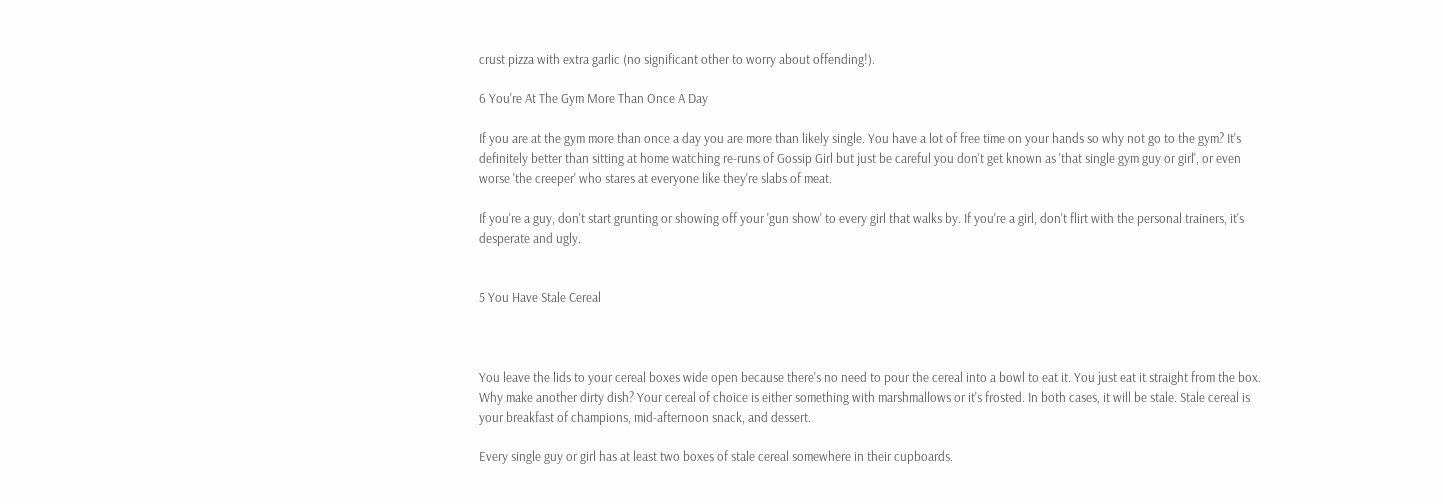crust pizza with extra garlic (no significant other to worry about offending!).

6 You're At The Gym More Than Once A Day

If you are at the gym more than once a day you are more than likely single. You have a lot of free time on your hands so why not go to the gym? It's definitely better than sitting at home watching re-runs of Gossip Girl but just be careful you don't get known as 'that single gym guy or girl', or even worse 'the creeper' who stares at everyone like they're slabs of meat.

If you're a guy, don't start grunting or showing off your 'gun show' to every girl that walks by. If you're a girl, don't flirt with the personal trainers, it's desperate and ugly.


5 You Have Stale Cereal



You leave the lids to your cereal boxes wide open because there's no need to pour the cereal into a bowl to eat it. You just eat it straight from the box. Why make another dirty dish? Your cereal of choice is either something with marshmallows or it's frosted. In both cases, it will be stale. Stale cereal is your breakfast of champions, mid-afternoon snack, and dessert.

Every single guy or girl has at least two boxes of stale cereal somewhere in their cupboards.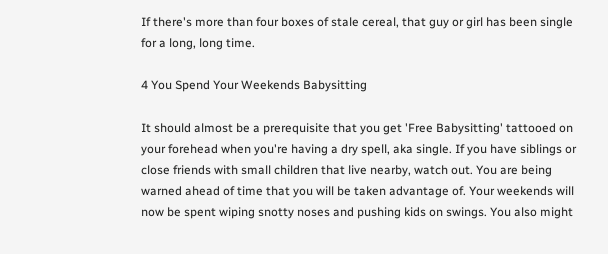If there's more than four boxes of stale cereal, that guy or girl has been single for a long, long time.

4 You Spend Your Weekends Babysitting

It should almost be a prerequisite that you get 'Free Babysitting' tattooed on your forehead when you're having a dry spell, aka single. If you have siblings or close friends with small children that live nearby, watch out. You are being warned ahead of time that you will be taken advantage of. Your weekends will now be spent wiping snotty noses and pushing kids on swings. You also might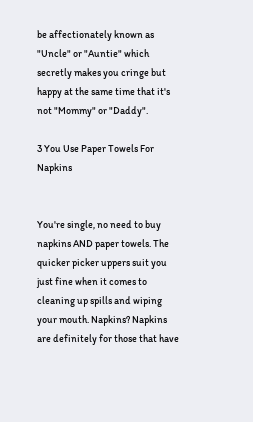be affectionately known as "Uncle" or "Auntie" which secretly makes you cringe but happy at the same time that it's not "Mommy" or "Daddy".

3 You Use Paper Towels For Napkins


You're single, no need to buy napkins AND paper towels. The quicker picker uppers suit you just fine when it comes to cleaning up spills and wiping your mouth. Napkins? Napkins are definitely for those that have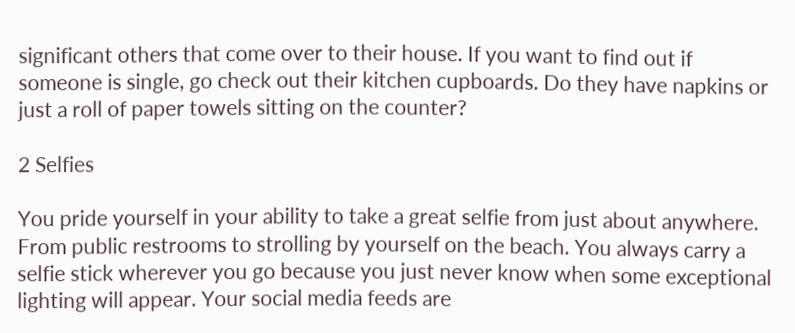significant others that come over to their house. If you want to find out if someone is single, go check out their kitchen cupboards. Do they have napkins or just a roll of paper towels sitting on the counter?

2 Selfies

You pride yourself in your ability to take a great selfie from just about anywhere. From public restrooms to strolling by yourself on the beach. You always carry a selfie stick wherever you go because you just never know when some exceptional lighting will appear. Your social media feeds are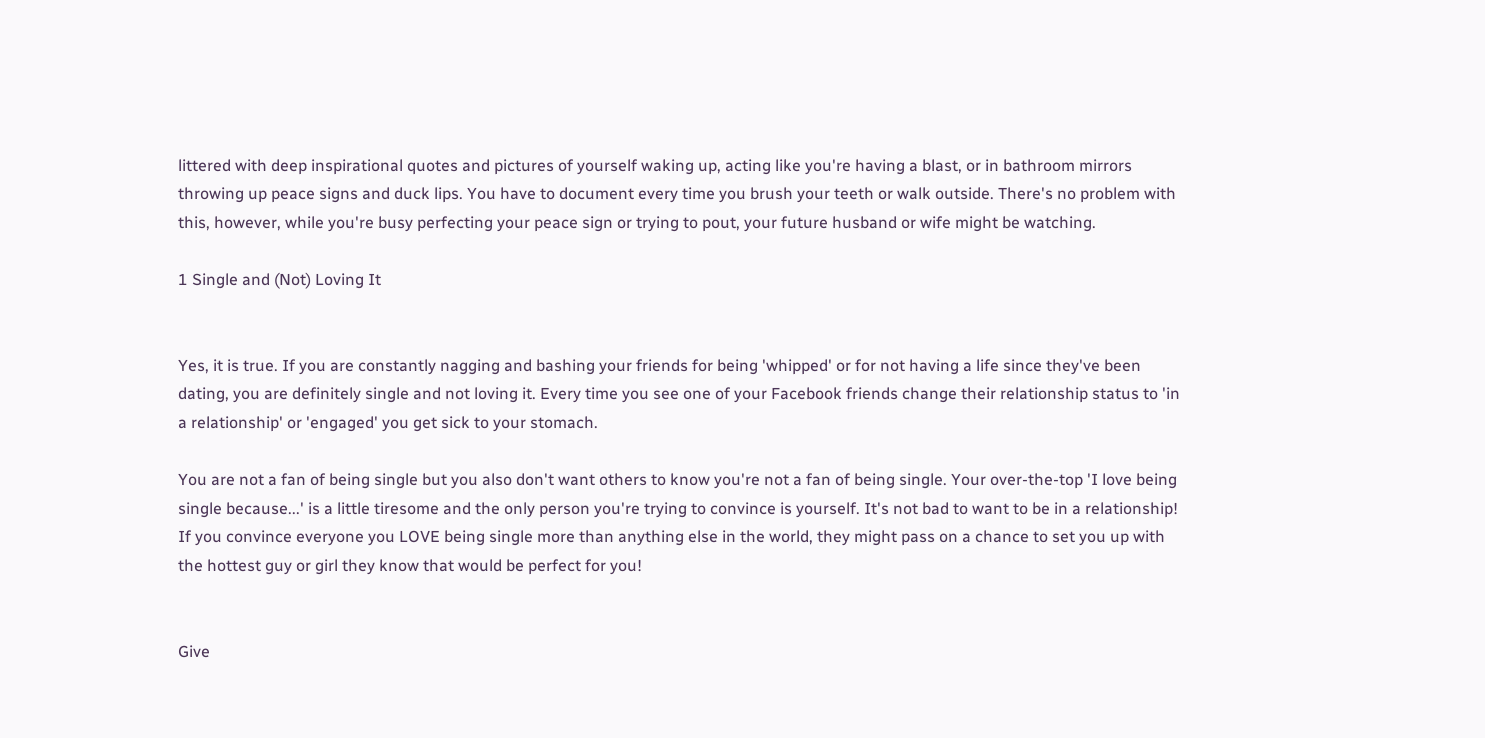littered with deep inspirational quotes and pictures of yourself waking up, acting like you're having a blast, or in bathroom mirrors throwing up peace signs and duck lips. You have to document every time you brush your teeth or walk outside. There's no problem with this, however, while you're busy perfecting your peace sign or trying to pout, your future husband or wife might be watching.

1 Single and (Not) Loving It


Yes, it is true. If you are constantly nagging and bashing your friends for being 'whipped' or for not having a life since they've been dating, you are definitely single and not loving it. Every time you see one of your Facebook friends change their relationship status to 'in a relationship' or 'engaged' you get sick to your stomach.

You are not a fan of being single but you also don't want others to know you're not a fan of being single. Your over-the-top 'I love being single because...' is a little tiresome and the only person you're trying to convince is yourself. It's not bad to want to be in a relationship! If you convince everyone you LOVE being single more than anything else in the world, they might pass on a chance to set you up with the hottest guy or girl they know that would be perfect for you!


Give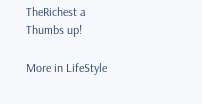TheRichest a Thumbs up!

More in LifeStyle